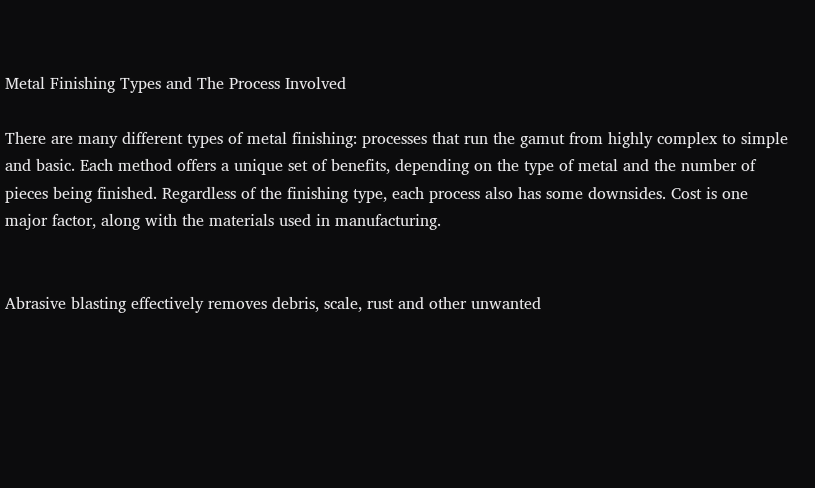Metal Finishing Types and The Process Involved

There are many different types of metal finishing: processes that run the gamut from highly complex to simple and basic. Each method offers a unique set of benefits, depending on the type of metal and the number of pieces being finished. Regardless of the finishing type, each process also has some downsides. Cost is one major factor, along with the materials used in manufacturing.


Abrasive blasting effectively removes debris, scale, rust and other unwanted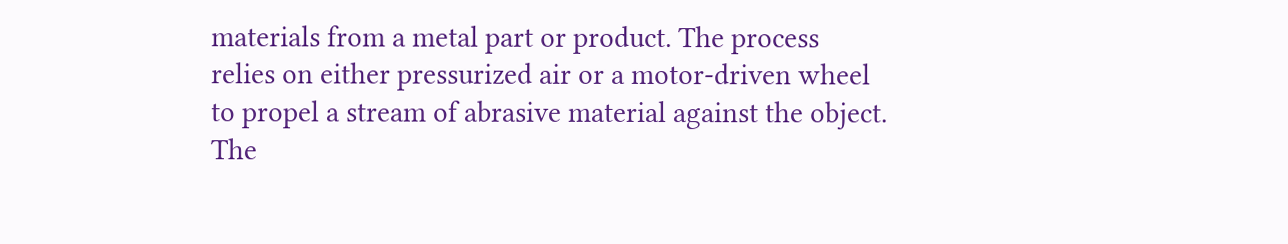materials from a metal part or product. The process relies on either pressurized air or a motor-driven wheel to propel a stream of abrasive material against the object. The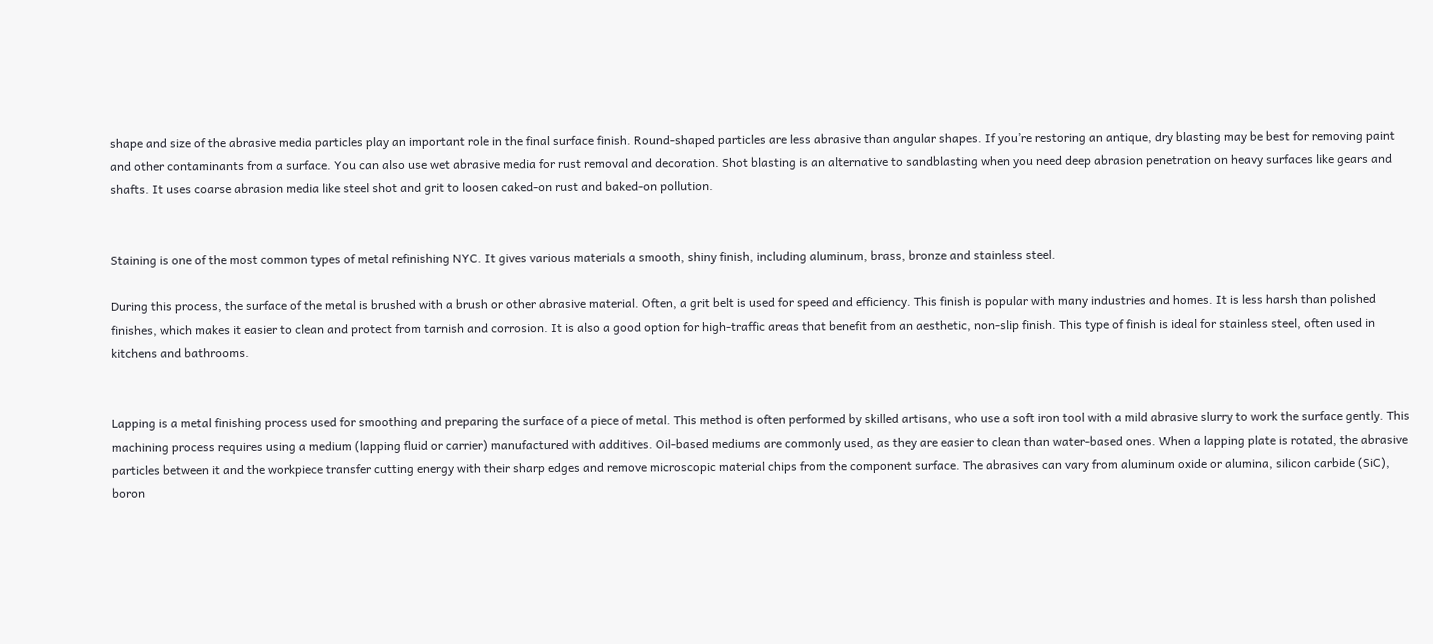shape and size of the abrasive media particles play an important role in the final surface finish. Round-shaped particles are less abrasive than angular shapes. If you’re restoring an antique, dry blasting may be best for removing paint and other contaminants from a surface. You can also use wet abrasive media for rust removal and decoration. Shot blasting is an alternative to sandblasting when you need deep abrasion penetration on heavy surfaces like gears and shafts. It uses coarse abrasion media like steel shot and grit to loosen caked-on rust and baked-on pollution.


Staining is one of the most common types of metal refinishing NYC. It gives various materials a smooth, shiny finish, including aluminum, brass, bronze and stainless steel.

During this process, the surface of the metal is brushed with a brush or other abrasive material. Often, a grit belt is used for speed and efficiency. This finish is popular with many industries and homes. It is less harsh than polished finishes, which makes it easier to clean and protect from tarnish and corrosion. It is also a good option for high-traffic areas that benefit from an aesthetic, non-slip finish. This type of finish is ideal for stainless steel, often used in kitchens and bathrooms.


Lapping is a metal finishing process used for smoothing and preparing the surface of a piece of metal. This method is often performed by skilled artisans, who use a soft iron tool with a mild abrasive slurry to work the surface gently. This machining process requires using a medium (lapping fluid or carrier) manufactured with additives. Oil-based mediums are commonly used, as they are easier to clean than water-based ones. When a lapping plate is rotated, the abrasive particles between it and the workpiece transfer cutting energy with their sharp edges and remove microscopic material chips from the component surface. The abrasives can vary from aluminum oxide or alumina, silicon carbide (SiC), boron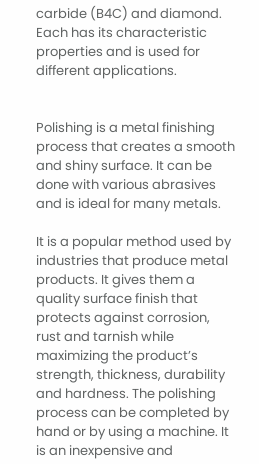carbide (B4C) and diamond. Each has its characteristic properties and is used for different applications.


Polishing is a metal finishing process that creates a smooth and shiny surface. It can be done with various abrasives and is ideal for many metals.

It is a popular method used by industries that produce metal products. It gives them a quality surface finish that protects against corrosion, rust and tarnish while maximizing the product’s strength, thickness, durability and hardness. The polishing process can be completed by hand or by using a machine. It is an inexpensive and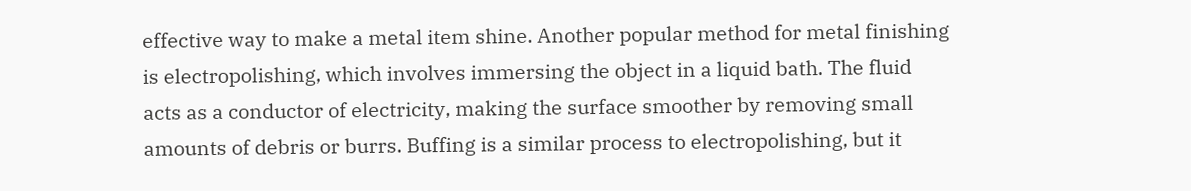effective way to make a metal item shine. Another popular method for metal finishing is electropolishing, which involves immersing the object in a liquid bath. The fluid acts as a conductor of electricity, making the surface smoother by removing small amounts of debris or burrs. Buffing is a similar process to electropolishing, but it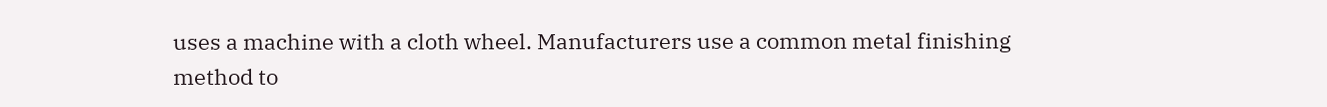uses a machine with a cloth wheel. Manufacturers use a common metal finishing method to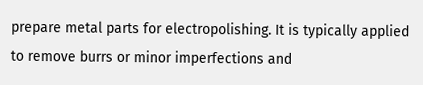prepare metal parts for electropolishing. It is typically applied to remove burrs or minor imperfections and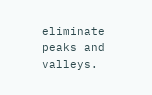eliminate peaks and valleys.